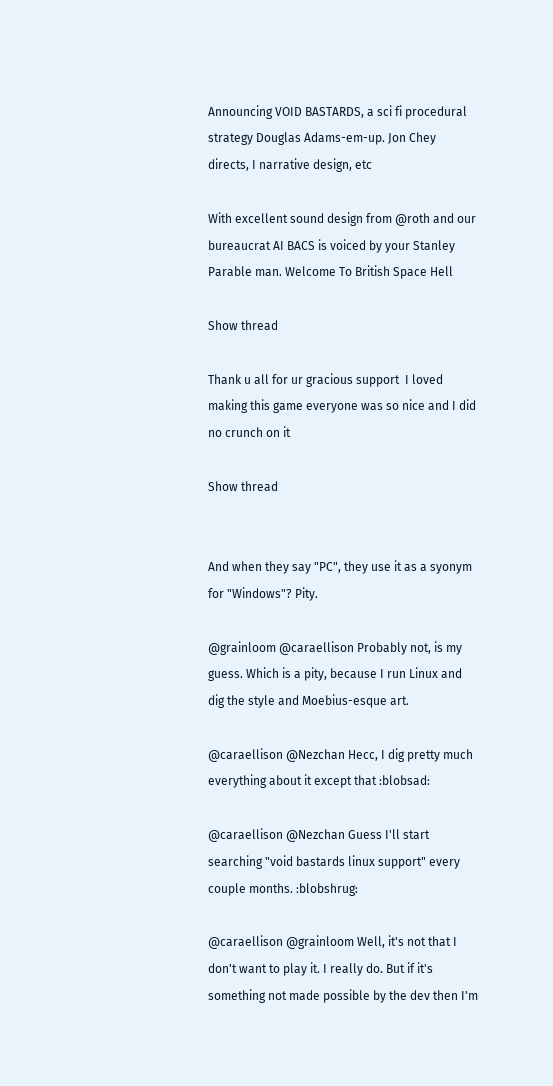Announcing VOID BASTARDS, a sci fi procedural strategy Douglas Adams-em-up. Jon Chey directs, I narrative design, etc

With excellent sound design from @roth and our bureaucrat AI BACS is voiced by your Stanley Parable man. Welcome To British Space Hell

Show thread

Thank u all for ur gracious support  I loved making this game everyone was so nice and I did no crunch on it

Show thread


And when they say "PC", they use it as a syonym for "Windows"? Pity.

@grainloom @caraellison Probably not, is my guess. Which is a pity, because I run Linux and dig the style and Moebius-esque art.

@caraellison @Nezchan Hecc, I dig pretty much everything about it except that :blobsad:

@caraellison @Nezchan Guess I'll start searching "void bastards linux support" every couple months. :blobshrug:

@caraellison @grainloom Well, it's not that I don't want to play it. I really do. But if it's something not made possible by the dev then I'm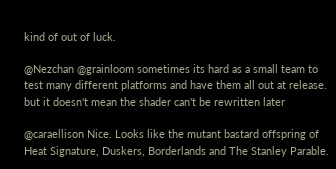kind of out of luck.

@Nezchan @grainloom sometimes its hard as a small team to test many different platforms and have them all out at release. but it doesn't mean the shader can't be rewritten later

@caraellison Nice. Looks like the mutant bastard offspring of Heat Signature, Duskers, Borderlands and The Stanley Parable.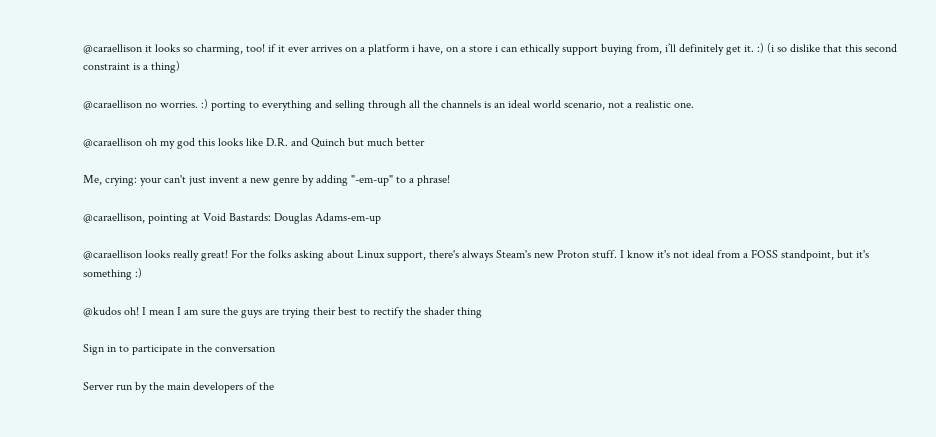@caraellison it looks so charming, too! if it ever arrives on a platform i have, on a store i can ethically support buying from, i’ll definitely get it. :) (i so dislike that this second constraint is a thing)

@caraellison no worries. :) porting to everything and selling through all the channels is an ideal world scenario, not a realistic one.

@caraellison oh my god this looks like D.R. and Quinch but much better

Me, crying: your can't just invent a new genre by adding "-em-up" to a phrase!

@caraellison, pointing at Void Bastards: Douglas Adams-em-up

@caraellison looks really great! For the folks asking about Linux support, there's always Steam's new Proton stuff. I know it's not ideal from a FOSS standpoint, but it's something :)

@kudos oh! I mean I am sure the guys are trying their best to rectify the shader thing

Sign in to participate in the conversation

Server run by the main developers of the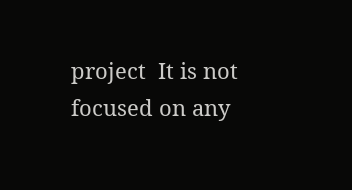project  It is not focused on any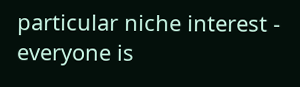particular niche interest - everyone is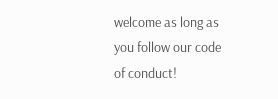welcome as long as you follow our code of conduct!